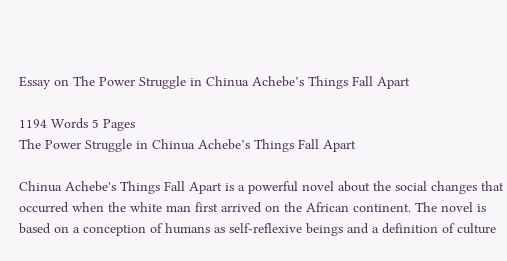Essay on The Power Struggle in Chinua Achebe’s Things Fall Apart

1194 Words 5 Pages
The Power Struggle in Chinua Achebe’s Things Fall Apart

Chinua Achebe's Things Fall Apart is a powerful novel about the social changes that occurred when the white man first arrived on the African continent. The novel is based on a conception of humans as self-reflexive beings and a definition of culture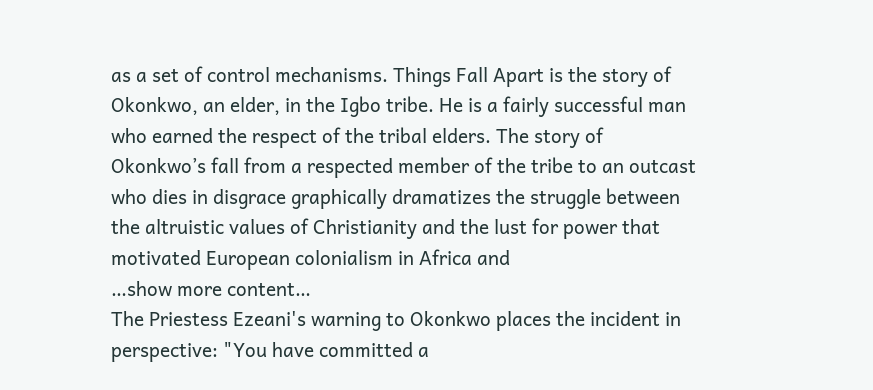as a set of control mechanisms. Things Fall Apart is the story of Okonkwo, an elder, in the Igbo tribe. He is a fairly successful man who earned the respect of the tribal elders. The story of Okonkwo’s fall from a respected member of the tribe to an outcast who dies in disgrace graphically dramatizes the struggle between the altruistic values of Christianity and the lust for power that motivated European colonialism in Africa and
…show more content…
The Priestess Ezeani's warning to Okonkwo places the incident in perspective: "You have committed a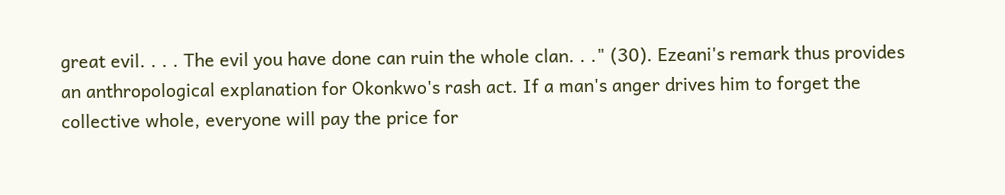great evil. . . . The evil you have done can ruin the whole clan. . ." (30). Ezeani's remark thus provides an anthropological explanation for Okonkwo's rash act. If a man's anger drives him to forget the collective whole, everyone will pay the price for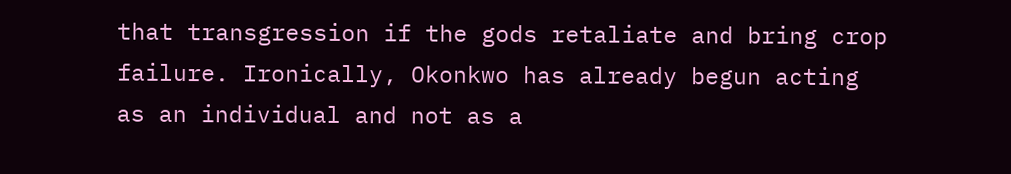that transgression if the gods retaliate and bring crop failure. Ironically, Okonkwo has already begun acting as an individual and not as a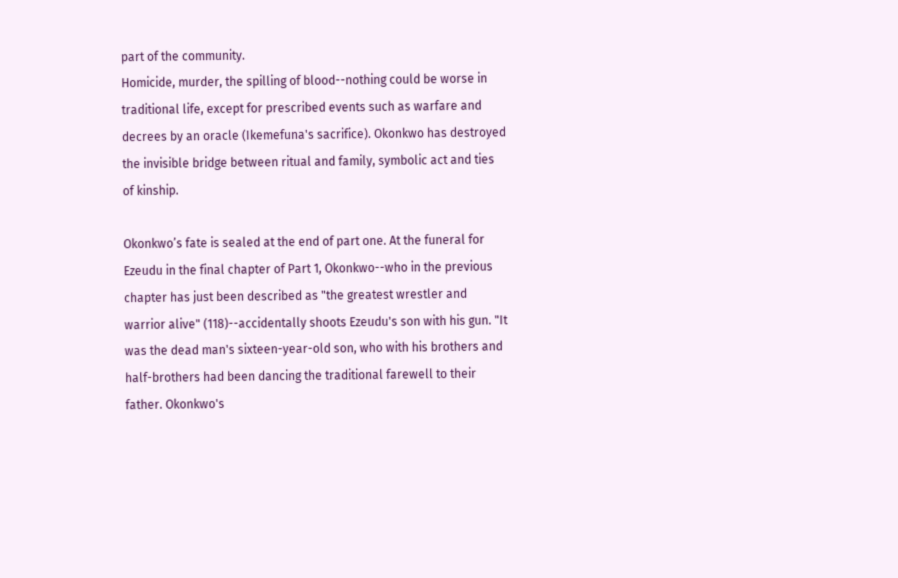part of the community.
Homicide, murder, the spilling of blood--nothing could be worse in traditional life, except for prescribed events such as warfare and decrees by an oracle (Ikemefuna's sacrifice). Okonkwo has destroyed the invisible bridge between ritual and family, symbolic act and ties of kinship.

Okonkwo’s fate is sealed at the end of part one. At the funeral for Ezeudu in the final chapter of Part 1, Okonkwo--who in the previous chapter has just been described as "the greatest wrestler and warrior alive" (118)--accidentally shoots Ezeudu's son with his gun. "It was the dead man's sixteen-year-old son, who with his brothers and half-brothers had been dancing the traditional farewell to their father. Okonkwo's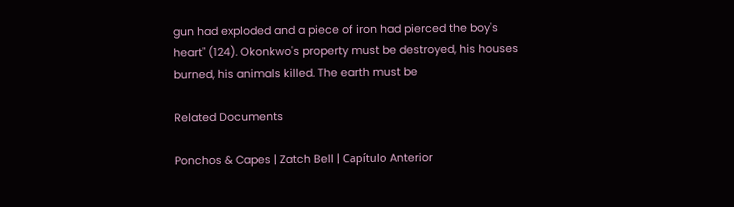gun had exploded and a piece of iron had pierced the boy's heart" (124). Okonkwo's property must be destroyed, his houses burned, his animals killed. The earth must be

Related Documents

Ponchos & Capes | Zatch Bell | Capítulo Anterior